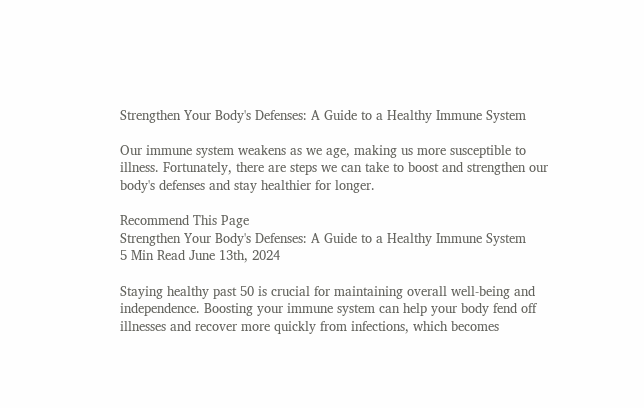Strengthen Your Body's Defenses: A Guide to a Healthy Immune System

Our immune system weakens as we age, making us more susceptible to illness. Fortunately, there are steps we can take to boost and strengthen our body's defenses and stay healthier for longer.

Recommend This Page
Strengthen Your Body's Defenses: A Guide to a Healthy Immune System
5 Min Read June 13th, 2024

Staying healthy past 50 is crucial for maintaining overall well-being and independence. Boosting your immune system can help your body fend off illnesses and recover more quickly from infections, which becomes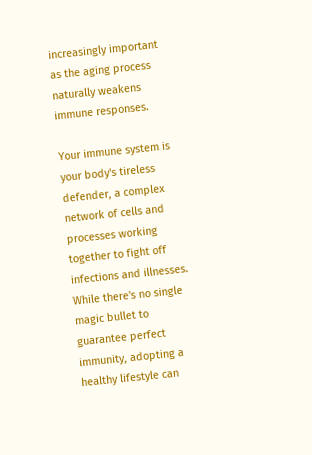increasingly important as the aging process naturally weakens immune responses.

Your immune system is your body's tireless defender, a complex network of cells and processes working together to fight off infections and illnesses. While there's no single magic bullet to guarantee perfect immunity, adopting a healthy lifestyle can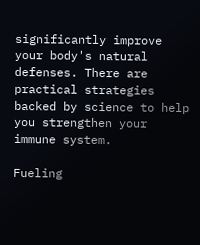significantly improve your body's natural defenses. There are practical strategies backed by science to help you strengthen your immune system.

Fueling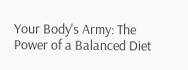Your Body's Army: The Power of a Balanced Diet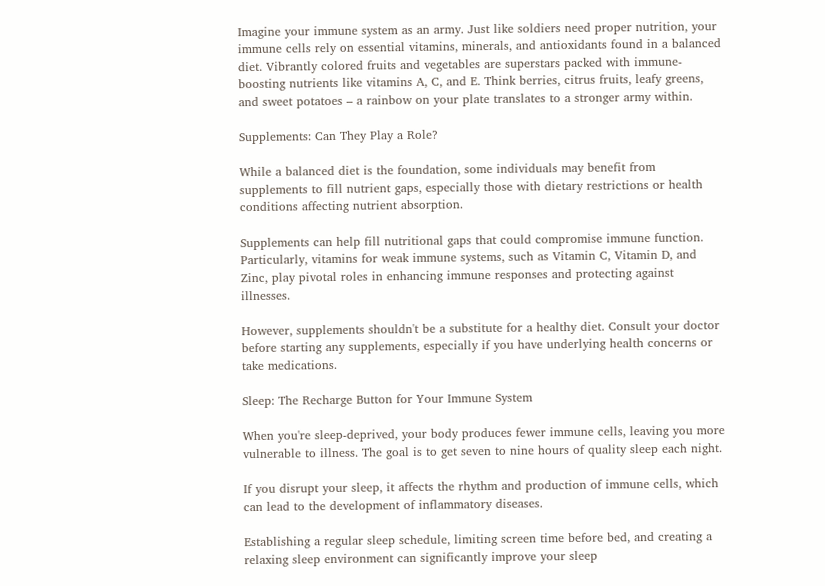Imagine your immune system as an army. Just like soldiers need proper nutrition, your immune cells rely on essential vitamins, minerals, and antioxidants found in a balanced diet. Vibrantly colored fruits and vegetables are superstars packed with immune-boosting nutrients like vitamins A, C, and E. Think berries, citrus fruits, leafy greens, and sweet potatoes – a rainbow on your plate translates to a stronger army within.

Supplements: Can They Play a Role?

While a balanced diet is the foundation, some individuals may benefit from supplements to fill nutrient gaps, especially those with dietary restrictions or health conditions affecting nutrient absorption.

Supplements can help fill nutritional gaps that could compromise immune function. Particularly, vitamins for weak immune systems, such as Vitamin C, Vitamin D, and Zinc, play pivotal roles in enhancing immune responses and protecting against illnesses.

However, supplements shouldn't be a substitute for a healthy diet. Consult your doctor before starting any supplements, especially if you have underlying health concerns or take medications.

Sleep: The Recharge Button for Your Immune System

When you're sleep-deprived, your body produces fewer immune cells, leaving you more vulnerable to illness. The goal is to get seven to nine hours of quality sleep each night.

If you disrupt your sleep, it affects the rhythm and production of immune cells, which can lead to the development of inflammatory diseases.

Establishing a regular sleep schedule, limiting screen time before bed, and creating a relaxing sleep environment can significantly improve your sleep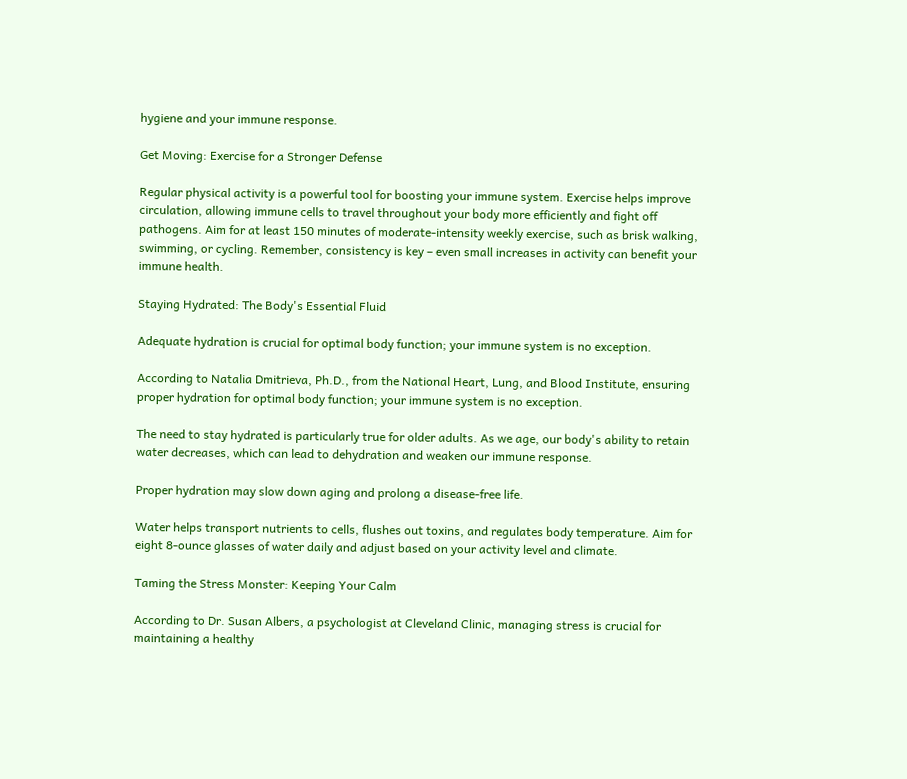hygiene and your immune response.

Get Moving: Exercise for a Stronger Defense

Regular physical activity is a powerful tool for boosting your immune system. Exercise helps improve circulation, allowing immune cells to travel throughout your body more efficiently and fight off pathogens. Aim for at least 150 minutes of moderate-intensity weekly exercise, such as brisk walking, swimming, or cycling. Remember, consistency is key – even small increases in activity can benefit your immune health.

Staying Hydrated: The Body's Essential Fluid

Adequate hydration is crucial for optimal body function; your immune system is no exception.

According to Natalia Dmitrieva, Ph.D., from the National Heart, Lung, and Blood Institute, ensuring proper hydration for optimal body function; your immune system is no exception.

The need to stay hydrated is particularly true for older adults. As we age, our body's ability to retain water decreases, which can lead to dehydration and weaken our immune response.

Proper hydration may slow down aging and prolong a disease-free life.

Water helps transport nutrients to cells, flushes out toxins, and regulates body temperature. Aim for eight 8-ounce glasses of water daily and adjust based on your activity level and climate.

Taming the Stress Monster: Keeping Your Calm

According to Dr. Susan Albers, a psychologist at Cleveland Clinic, managing stress is crucial for maintaining a healthy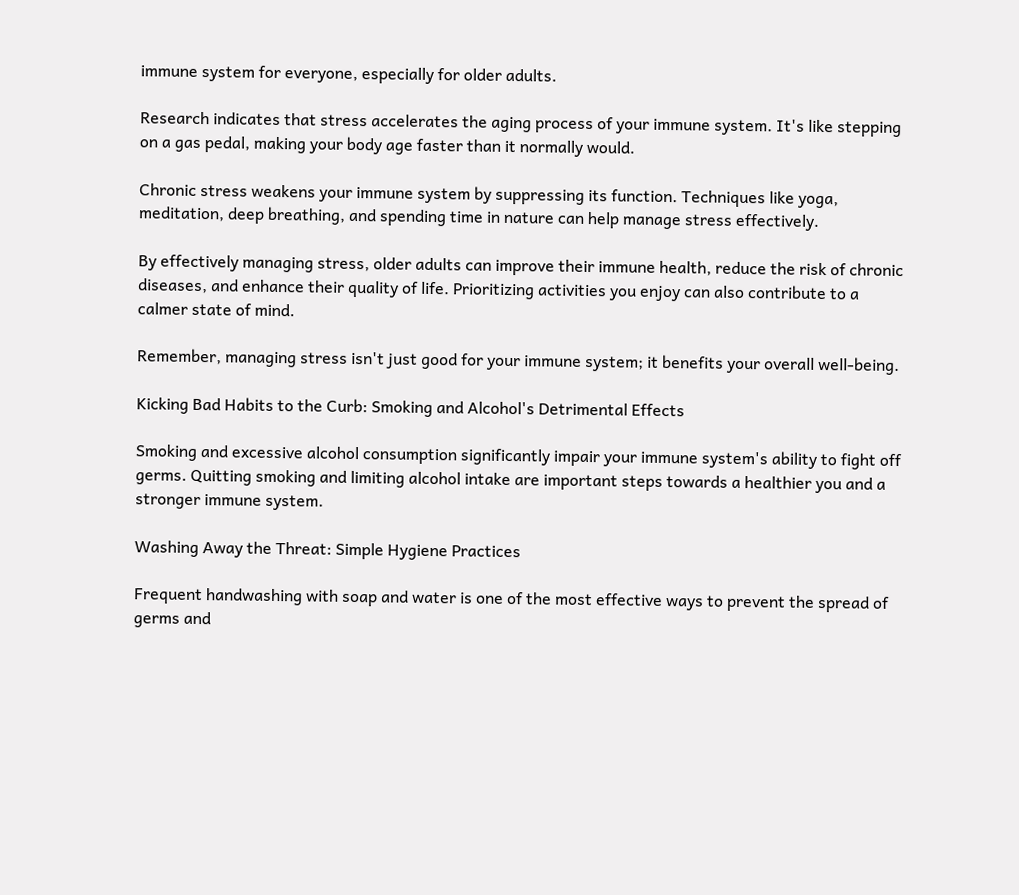immune system for everyone, especially for older adults.

Research indicates that stress accelerates the aging process of your immune system. It's like stepping on a gas pedal, making your body age faster than it normally would.

Chronic stress weakens your immune system by suppressing its function. Techniques like yoga, meditation, deep breathing, and spending time in nature can help manage stress effectively.

By effectively managing stress, older adults can improve their immune health, reduce the risk of chronic diseases, and enhance their quality of life. Prioritizing activities you enjoy can also contribute to a calmer state of mind.

Remember, managing stress isn't just good for your immune system; it benefits your overall well-being.

Kicking Bad Habits to the Curb: Smoking and Alcohol's Detrimental Effects

Smoking and excessive alcohol consumption significantly impair your immune system's ability to fight off germs. Quitting smoking and limiting alcohol intake are important steps towards a healthier you and a stronger immune system.

Washing Away the Threat: Simple Hygiene Practices

Frequent handwashing with soap and water is one of the most effective ways to prevent the spread of germs and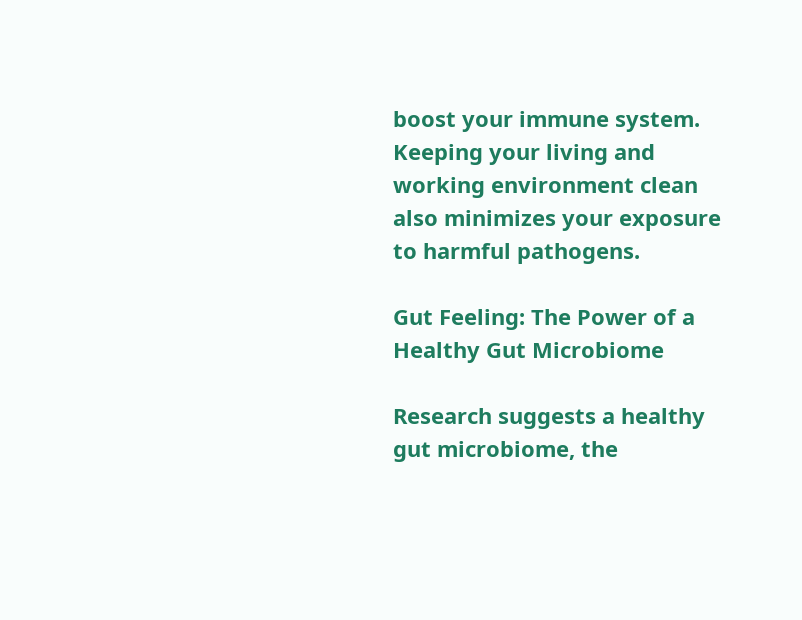boost your immune system. Keeping your living and working environment clean also minimizes your exposure to harmful pathogens.

Gut Feeling: The Power of a Healthy Gut Microbiome

Research suggests a healthy gut microbiome, the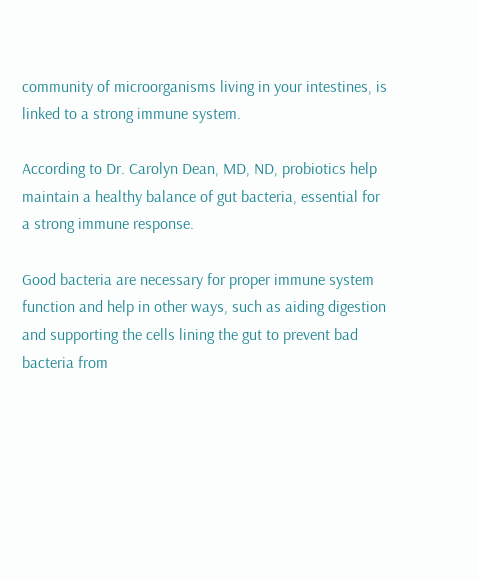community of microorganisms living in your intestines, is linked to a strong immune system.

According to Dr. Carolyn Dean, MD, ND, probiotics help maintain a healthy balance of gut bacteria, essential for a strong immune response.

Good bacteria are necessary for proper immune system function and help in other ways, such as aiding digestion and supporting the cells lining the gut to prevent bad bacteria from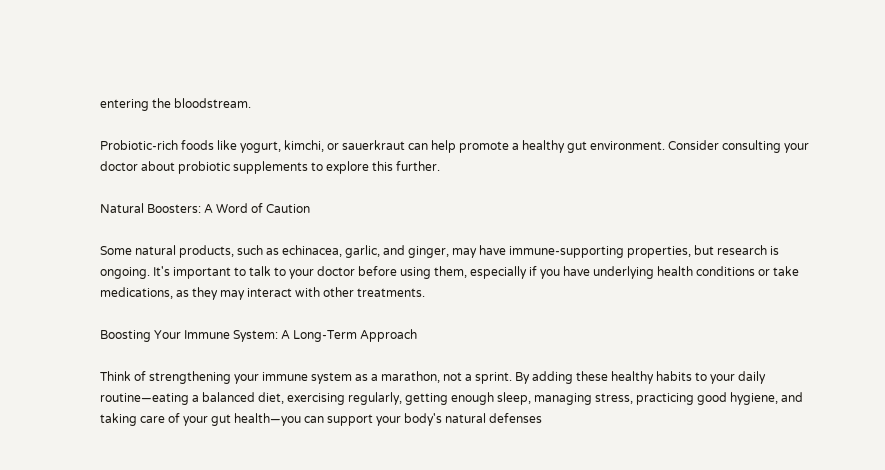entering the bloodstream.

Probiotic-rich foods like yogurt, kimchi, or sauerkraut can help promote a healthy gut environment. Consider consulting your doctor about probiotic supplements to explore this further.

Natural Boosters: A Word of Caution

Some natural products, such as echinacea, garlic, and ginger, may have immune-supporting properties, but research is ongoing. It's important to talk to your doctor before using them, especially if you have underlying health conditions or take medications, as they may interact with other treatments.

Boosting Your Immune System: A Long-Term Approach

Think of strengthening your immune system as a marathon, not a sprint. By adding these healthy habits to your daily routine—eating a balanced diet, exercising regularly, getting enough sleep, managing stress, practicing good hygiene, and taking care of your gut health—you can support your body's natural defenses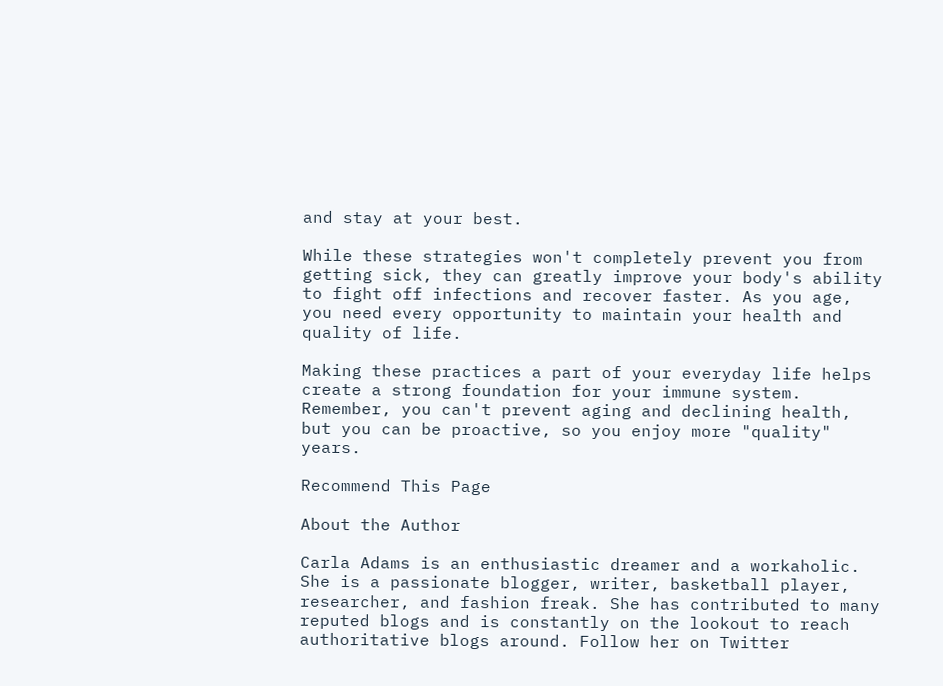and stay at your best.

While these strategies won't completely prevent you from getting sick, they can greatly improve your body's ability to fight off infections and recover faster. As you age, you need every opportunity to maintain your health and quality of life.

Making these practices a part of your everyday life helps create a strong foundation for your immune system. Remember, you can't prevent aging and declining health, but you can be proactive, so you enjoy more "quality" years.

Recommend This Page

About the Author

Carla Adams is an enthusiastic dreamer and a workaholic. She is a passionate blogger, writer, basketball player, researcher, and fashion freak. She has contributed to many reputed blogs and is constantly on the lookout to reach authoritative blogs around. Follow her on Twitter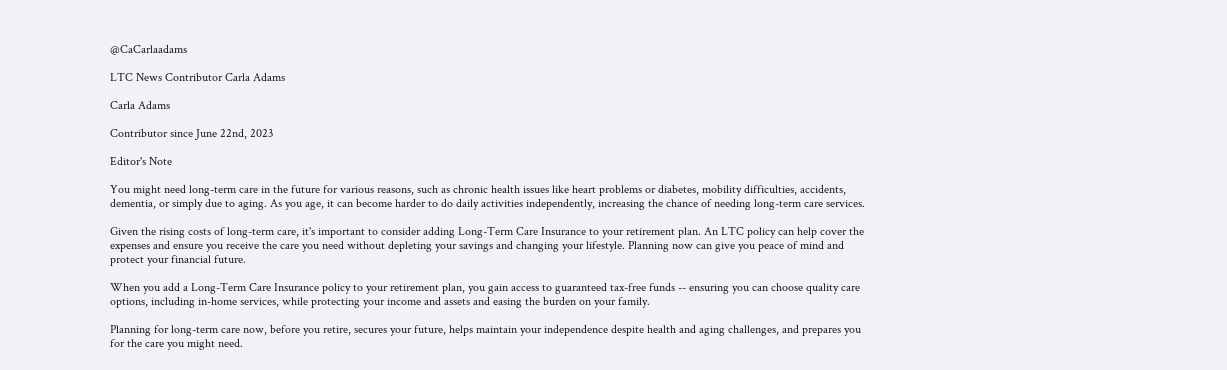@CaCarlaadams

LTC News Contributor Carla Adams

Carla Adams

Contributor since June 22nd, 2023

Editor's Note

You might need long-term care in the future for various reasons, such as chronic health issues like heart problems or diabetes, mobility difficulties, accidents, dementia, or simply due to aging. As you age, it can become harder to do daily activities independently, increasing the chance of needing long-term care services.

Given the rising costs of long-term care, it's important to consider adding Long-Term Care Insurance to your retirement plan. An LTC policy can help cover the expenses and ensure you receive the care you need without depleting your savings and changing your lifestyle. Planning now can give you peace of mind and protect your financial future.

When you add a Long-Term Care Insurance policy to your retirement plan, you gain access to guaranteed tax-free funds -- ensuring you can choose quality care options, including in-home services, while protecting your income and assets and easing the burden on your family.

Planning for long-term care now, before you retire, secures your future, helps maintain your independence despite health and aging challenges, and prepares you for the care you might need.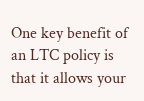One key benefit of an LTC policy is that it allows your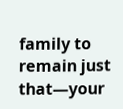family to remain just that—your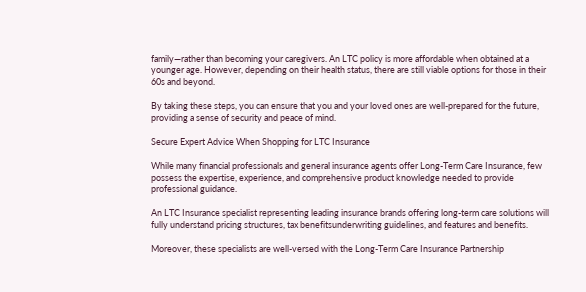family—rather than becoming your caregivers. An LTC policy is more affordable when obtained at a younger age. However, depending on their health status, there are still viable options for those in their 60s and beyond.

By taking these steps, you can ensure that you and your loved ones are well-prepared for the future, providing a sense of security and peace of mind.

Secure Expert Advice When Shopping for LTC Insurance

While many financial professionals and general insurance agents offer Long-Term Care Insurance, few possess the expertise, experience, and comprehensive product knowledge needed to provide professional guidance.

An LTC Insurance specialist representing leading insurance brands offering long-term care solutions will fully understand pricing structures, tax benefitsunderwriting guidelines, and features and benefits.

Moreover, these specialists are well-versed with the Long-Term Care Insurance Partnership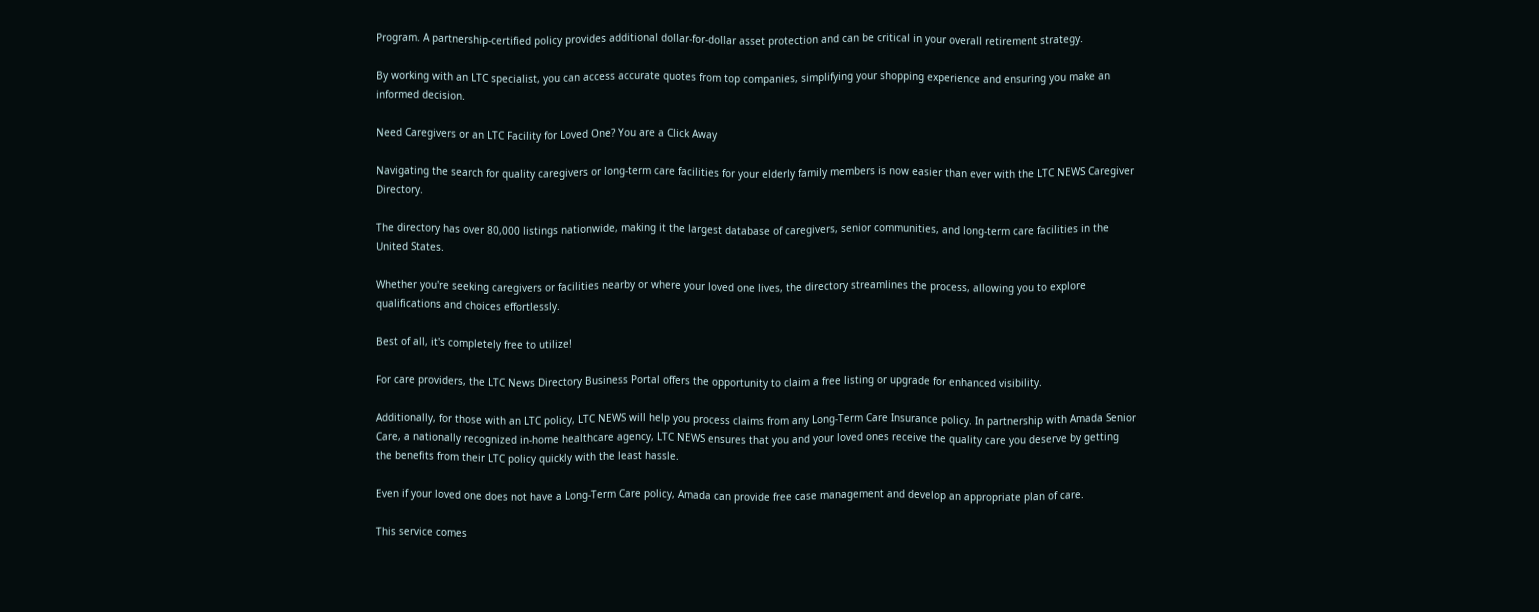Program. A partnership-certified policy provides additional dollar-for-dollar asset protection and can be critical in your overall retirement strategy.

By working with an LTC specialist, you can access accurate quotes from top companies, simplifying your shopping experience and ensuring you make an informed decision.

Need Caregivers or an LTC Facility for Loved One? You are a Click Away

Navigating the search for quality caregivers or long-term care facilities for your elderly family members is now easier than ever with the LTC NEWS Caregiver Directory.

The directory has over 80,000 listings nationwide, making it the largest database of caregivers, senior communities, and long-term care facilities in the United States.

Whether you're seeking caregivers or facilities nearby or where your loved one lives, the directory streamlines the process, allowing you to explore qualifications and choices effortlessly.

Best of all, it's completely free to utilize!

For care providers, the LTC News Directory Business Portal offers the opportunity to claim a free listing or upgrade for enhanced visibility.

Additionally, for those with an LTC policy, LTC NEWS will help you process claims from any Long-Term Care Insurance policy. In partnership with Amada Senior Care, a nationally recognized in-home healthcare agency, LTC NEWS ensures that you and your loved ones receive the quality care you deserve by getting the benefits from their LTC policy quickly with the least hassle.

Even if your loved one does not have a Long-Term Care policy, Amada can provide free case management and develop an appropriate plan of care.

This service comes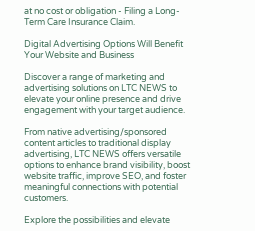at no cost or obligation - Filing a Long-Term Care Insurance Claim.

Digital Advertising Options Will Benefit Your Website and Business

Discover a range of marketing and advertising solutions on LTC NEWS to elevate your online presence and drive engagement with your target audience.

From native advertising/sponsored content articles to traditional display advertising, LTC NEWS offers versatile options to enhance brand visibility, boost website traffic, improve SEO, and foster meaningful connections with potential customers.

Explore the possibilities and elevate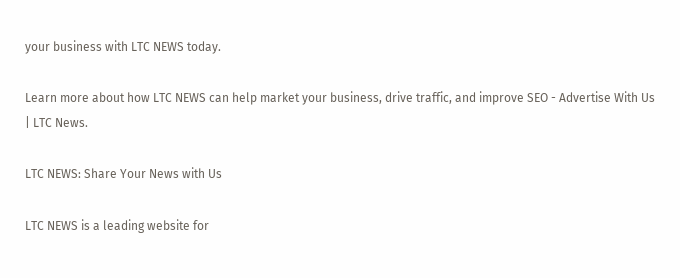your business with LTC NEWS today.

Learn more about how LTC NEWS can help market your business, drive traffic, and improve SEO - Advertise With Us | LTC News.

LTC NEWS: Share Your News with Us

LTC NEWS is a leading website for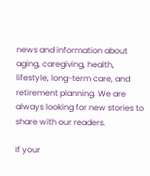news and information about aging, caregiving, health, lifestyle, long-term care, and retirement planning. We are always looking for new stories to share with our readers.

If your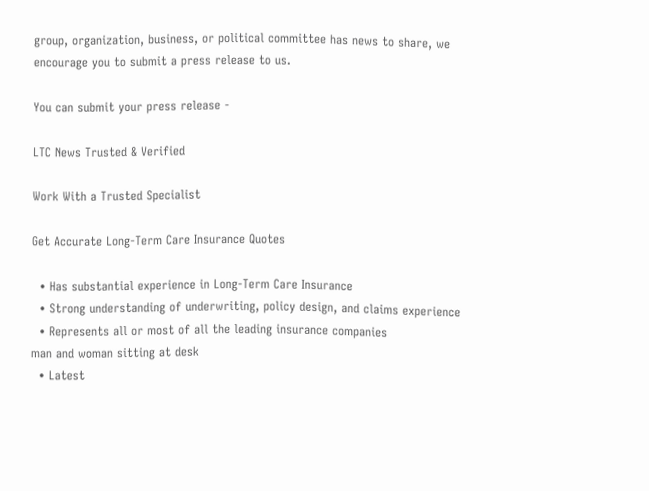group, organization, business, or political committee has news to share, we encourage you to submit a press release to us.

You can submit your press release -

LTC News Trusted & Verified

Work With a Trusted Specialist

Get Accurate Long-Term Care Insurance Quotes

  • Has substantial experience in Long-Term Care Insurance
  • Strong understanding of underwriting, policy design, and claims experience
  • Represents all or most of all the leading insurance companies
man and woman sitting at desk
  • Latest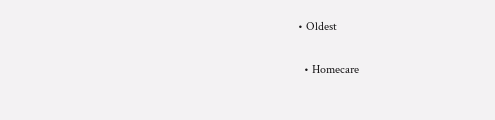• Oldest

  • Homecare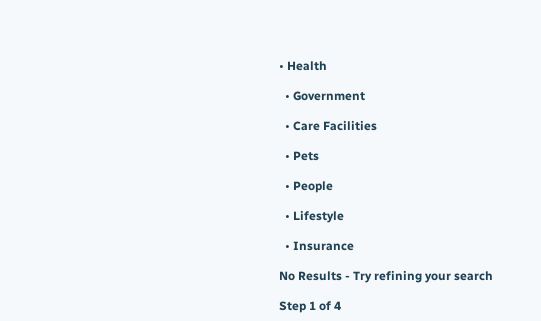• Health

  • Government

  • Care Facilities

  • Pets

  • People

  • Lifestyle

  • Insurance

No Results - Try refining your search

Step 1 of 4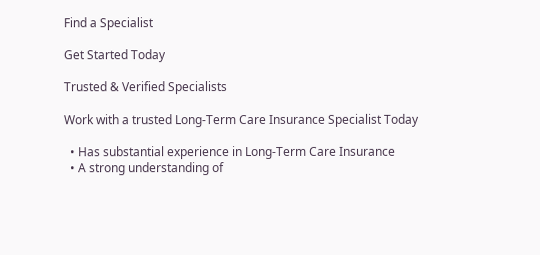Find a Specialist

Get Started Today

Trusted & Verified Specialists

Work with a trusted Long-Term Care Insurance Specialist Today

  • Has substantial experience in Long-Term Care Insurance
  • A strong understanding of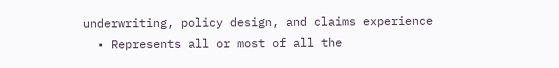underwriting, policy design, and claims experience
  • Represents all or most of all the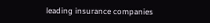leading insurance companies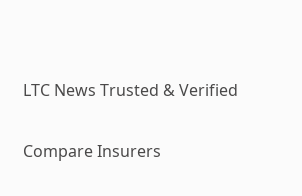LTC News Trusted & Verified

Compare Insurers